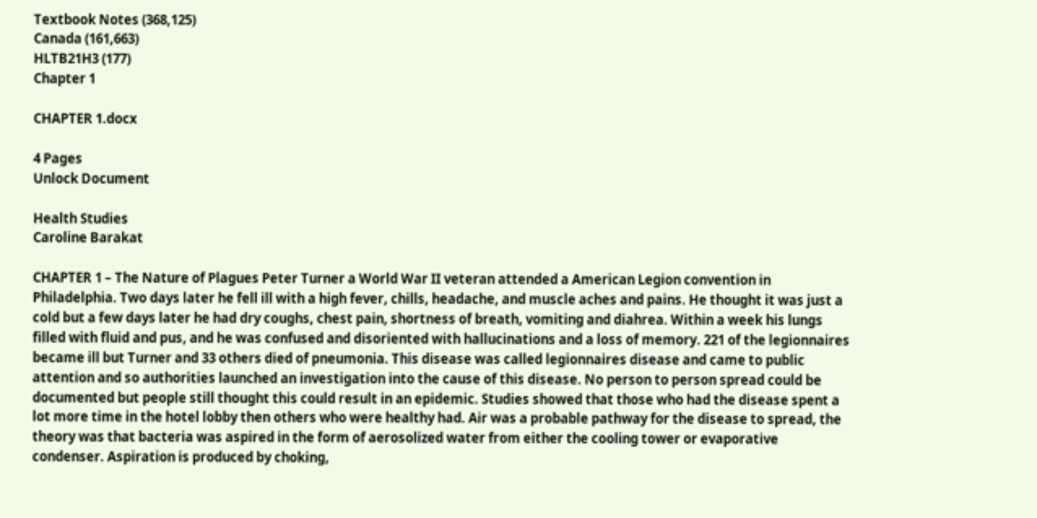Textbook Notes (368,125)
Canada (161,663)
HLTB21H3 (177)
Chapter 1

CHAPTER 1.docx

4 Pages
Unlock Document

Health Studies
Caroline Barakat

CHAPTER 1 – The Nature of Plagues Peter Turner a World War II veteran attended a American Legion convention in Philadelphia. Two days later he fell ill with a high fever, chills, headache, and muscle aches and pains. He thought it was just a cold but a few days later he had dry coughs, chest pain, shortness of breath, vomiting and diahrea. Within a week his lungs filled with fluid and pus, and he was confused and disoriented with hallucinations and a loss of memory. 221 of the legionnaires became ill but Turner and 33 others died of pneumonia. This disease was called legionnaires disease and came to public attention and so authorities launched an investigation into the cause of this disease. No person to person spread could be documented but people still thought this could result in an epidemic. Studies showed that those who had the disease spent a lot more time in the hotel lobby then others who were healthy had. Air was a probable pathway for the disease to spread, the theory was that bacteria was aspired in the form of aerosolized water from either the cooling tower or evaporative condenser. Aspiration is produced by choking,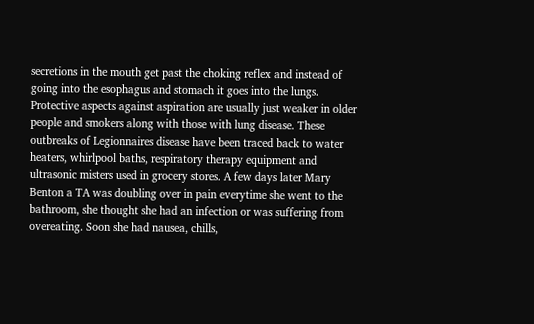secretions in the mouth get past the choking reflex and instead of going into the esophagus and stomach it goes into the lungs. Protective aspects against aspiration are usually just weaker in older people and smokers along with those with lung disease. These outbreaks of Legionnaires disease have been traced back to water heaters, whirlpool baths, respiratory therapy equipment and ultrasonic misters used in grocery stores. A few days later Mary Benton a TA was doubling over in pain everytime she went to the bathroom, she thought she had an infection or was suffering from overeating. Soon she had nausea, chills,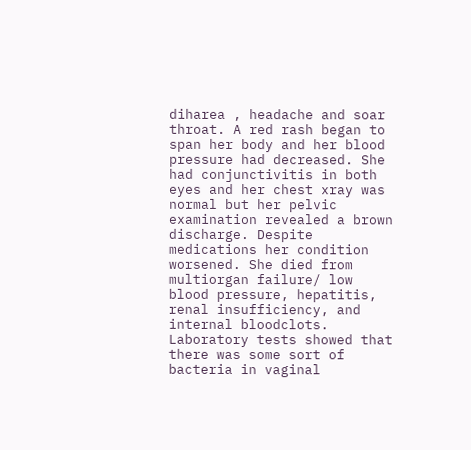diharea , headache and soar throat. A red rash began to span her body and her blood pressure had decreased. She had conjunctivitis in both eyes and her chest xray was normal but her pelvic examination revealed a brown discharge. Despite medications her condition worsened. She died from multiorgan failure/ low blood pressure, hepatitis, renal insufficiency, and internal bloodclots. Laboratory tests showed that there was some sort of bacteria in vaginal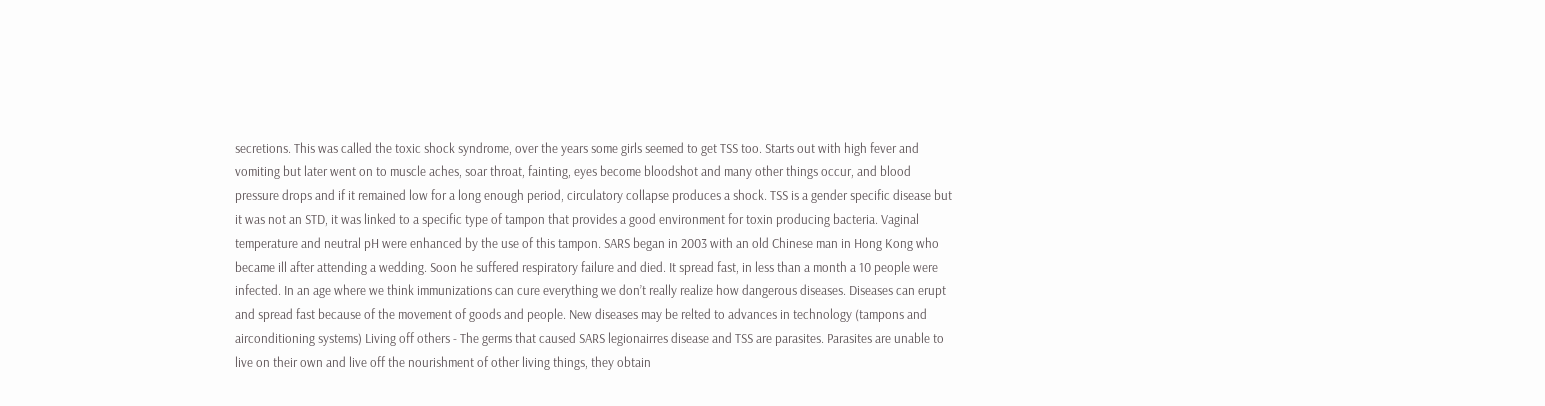secretions. This was called the toxic shock syndrome, over the years some girls seemed to get TSS too. Starts out with high fever and vomiting but later went on to muscle aches, soar throat, fainting, eyes become bloodshot and many other things occur, and blood pressure drops and if it remained low for a long enough period, circulatory collapse produces a shock. TSS is a gender specific disease but it was not an STD, it was linked to a specific type of tampon that provides a good environment for toxin producing bacteria. Vaginal temperature and neutral pH were enhanced by the use of this tampon. SARS began in 2003 with an old Chinese man in Hong Kong who became ill after attending a wedding. Soon he suffered respiratory failure and died. It spread fast, in less than a month a 10 people were infected. In an age where we think immunizations can cure everything we don’t really realize how dangerous diseases. Diseases can erupt and spread fast because of the movement of goods and people. New diseases may be relted to advances in technology (tampons and airconditioning systems) Living off others - The germs that caused SARS legionairres disease and TSS are parasites. Parasites are unable to live on their own and live off the nourishment of other living things, they obtain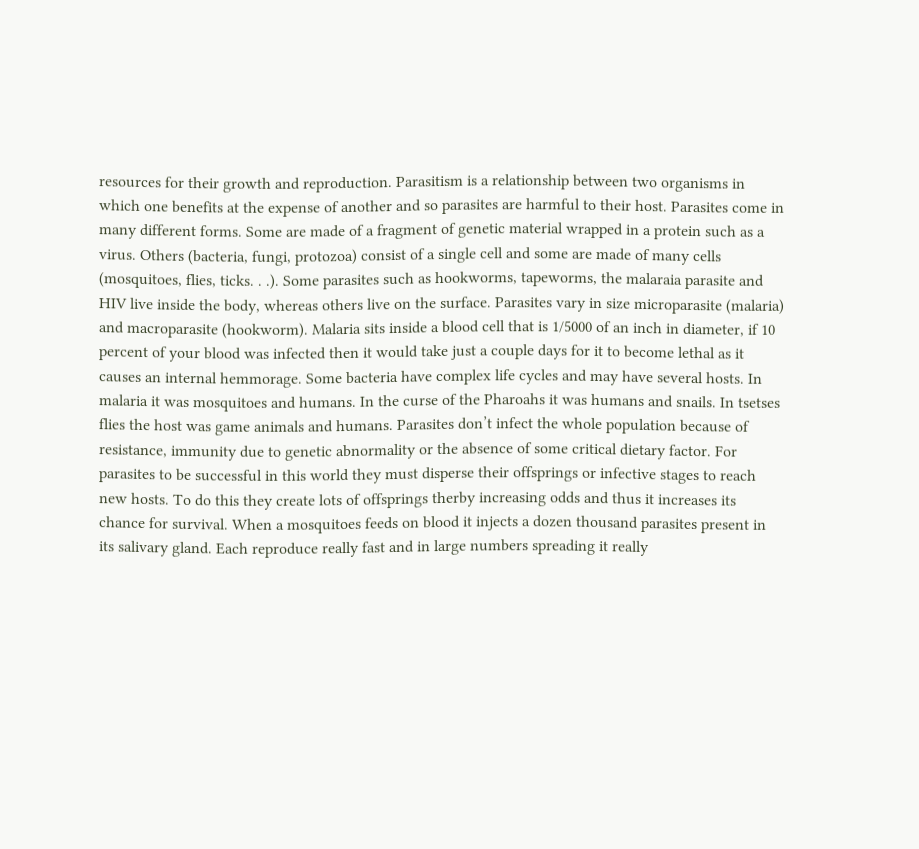resources for their growth and reproduction. Parasitism is a relationship between two organisms in which one benefits at the expense of another and so parasites are harmful to their host. Parasites come in many different forms. Some are made of a fragment of genetic material wrapped in a protein such as a virus. Others (bacteria, fungi, protozoa) consist of a single cell and some are made of many cells (mosquitoes, flies, ticks. . .). Some parasites such as hookworms, tapeworms, the malaraia parasite and HIV live inside the body, whereas others live on the surface. Parasites vary in size microparasite (malaria) and macroparasite (hookworm). Malaria sits inside a blood cell that is 1/5000 of an inch in diameter, if 10 percent of your blood was infected then it would take just a couple days for it to become lethal as it causes an internal hemmorage. Some bacteria have complex life cycles and may have several hosts. In malaria it was mosquitoes and humans. In the curse of the Pharoahs it was humans and snails. In tsetses flies the host was game animals and humans. Parasites don’t infect the whole population because of resistance, immunity due to genetic abnormality or the absence of some critical dietary factor. For parasites to be successful in this world they must disperse their offsprings or infective stages to reach new hosts. To do this they create lots of offsprings therby increasing odds and thus it increases its chance for survival. When a mosquitoes feeds on blood it injects a dozen thousand parasites present in its salivary gland. Each reproduce really fast and in large numbers spreading it really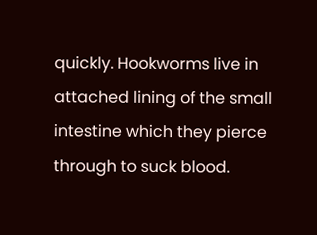quickly. Hookworms live in attached lining of the small intestine which they pierce through to suck blood.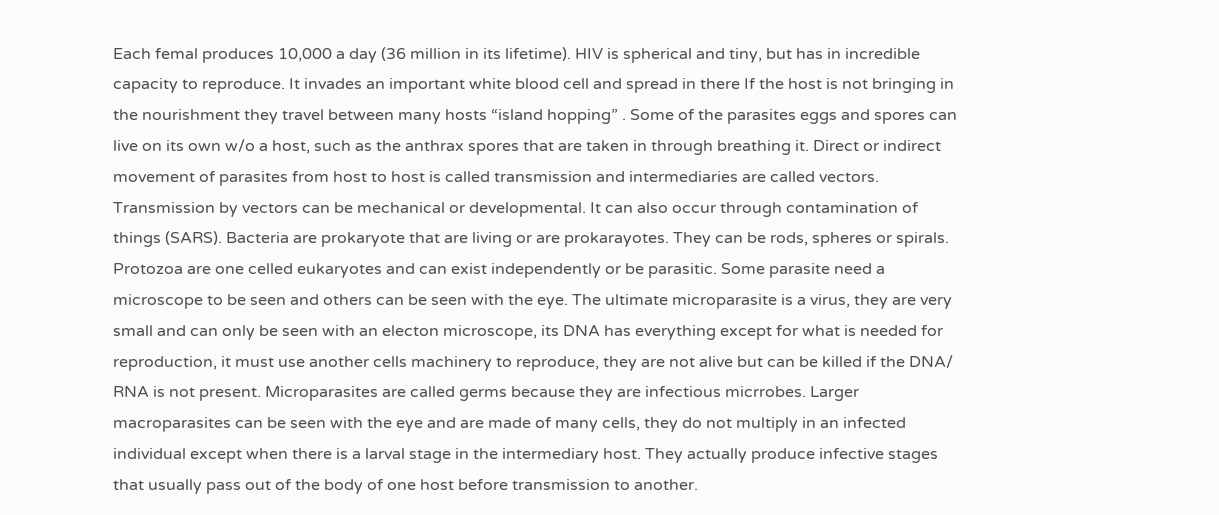Each femal produces 10,000 a day (36 million in its lifetime). HIV is spherical and tiny, but has in incredible capacity to reproduce. It invades an important white blood cell and spread in there If the host is not bringing in the nourishment they travel between many hosts “island hopping” . Some of the parasites eggs and spores can live on its own w/o a host, such as the anthrax spores that are taken in through breathing it. Direct or indirect movement of parasites from host to host is called transmission and intermediaries are called vectors. Transmission by vectors can be mechanical or developmental. It can also occur through contamination of things (SARS). Bacteria are prokaryote that are living or are prokarayotes. They can be rods, spheres or spirals. Protozoa are one celled eukaryotes and can exist independently or be parasitic. Some parasite need a microscope to be seen and others can be seen with the eye. The ultimate microparasite is a virus, they are very small and can only be seen with an electon microscope, its DNA has everything except for what is needed for reproduction, it must use another cells machinery to reproduce, they are not alive but can be killed if the DNA/ RNA is not present. Microparasites are called germs because they are infectious micrrobes. Larger macroparasites can be seen with the eye and are made of many cells, they do not multiply in an infected individual except when there is a larval stage in the intermediary host. They actually produce infective stages that usually pass out of the body of one host before transmission to another.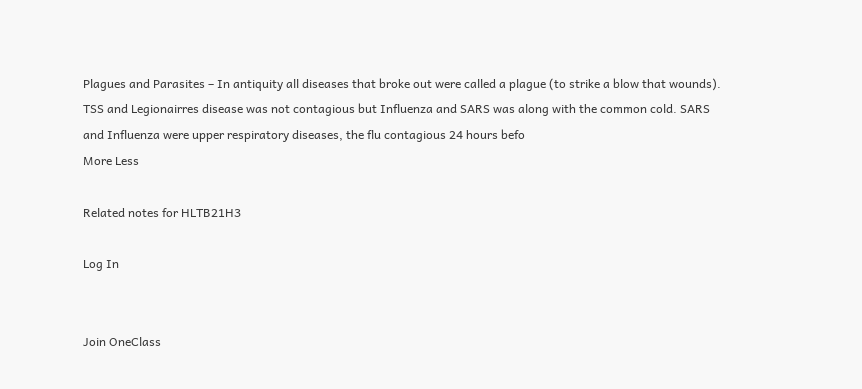Plagues and Parasites – In antiquity all diseases that broke out were called a plague (to strike a blow that wounds). TSS and Legionairres disease was not contagious but Influenza and SARS was along with the common cold. SARS and Influenza were upper respiratory diseases, the flu contagious 24 hours befo
More Less

Related notes for HLTB21H3

Log In


Join OneClass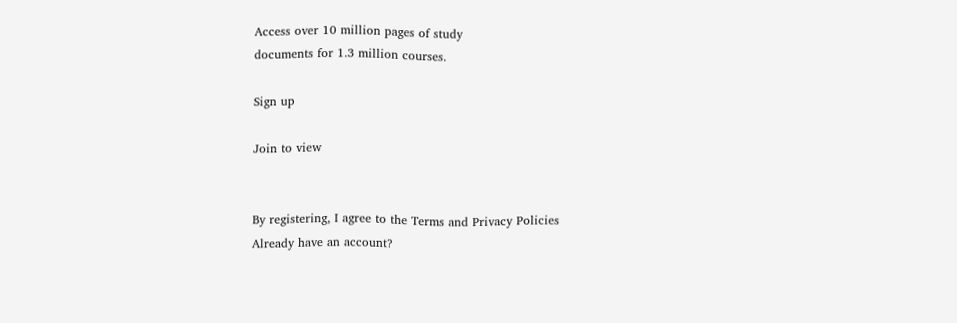Access over 10 million pages of study
documents for 1.3 million courses.

Sign up

Join to view


By registering, I agree to the Terms and Privacy Policies
Already have an account?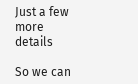Just a few more details

So we can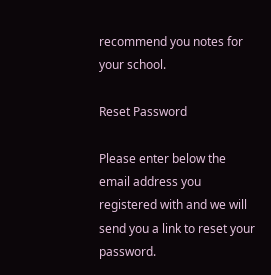recommend you notes for your school.

Reset Password

Please enter below the email address you registered with and we will send you a link to reset your password.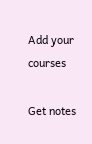Add your courses

Get notes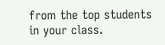from the top students in your class.